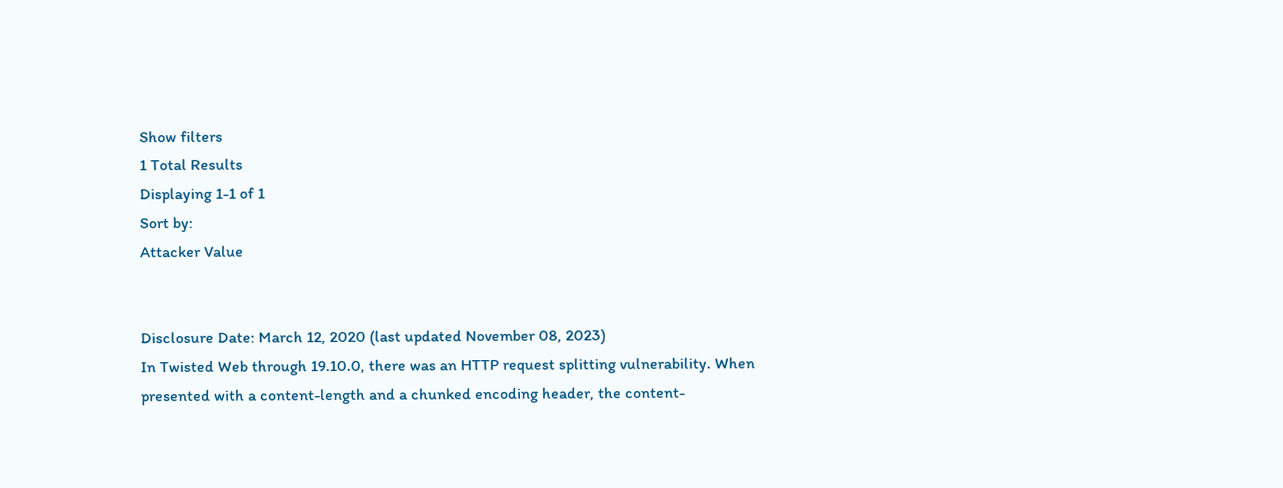Show filters
1 Total Results
Displaying 1-1 of 1
Sort by:
Attacker Value


Disclosure Date: March 12, 2020 (last updated November 08, 2023)
In Twisted Web through 19.10.0, there was an HTTP request splitting vulnerability. When presented with a content-length and a chunked encoding header, the content-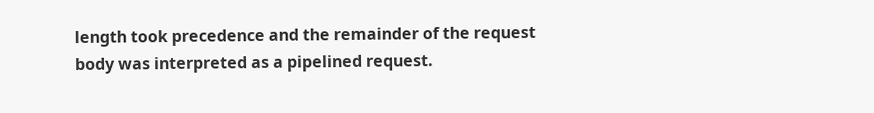length took precedence and the remainder of the request body was interpreted as a pipelined request.